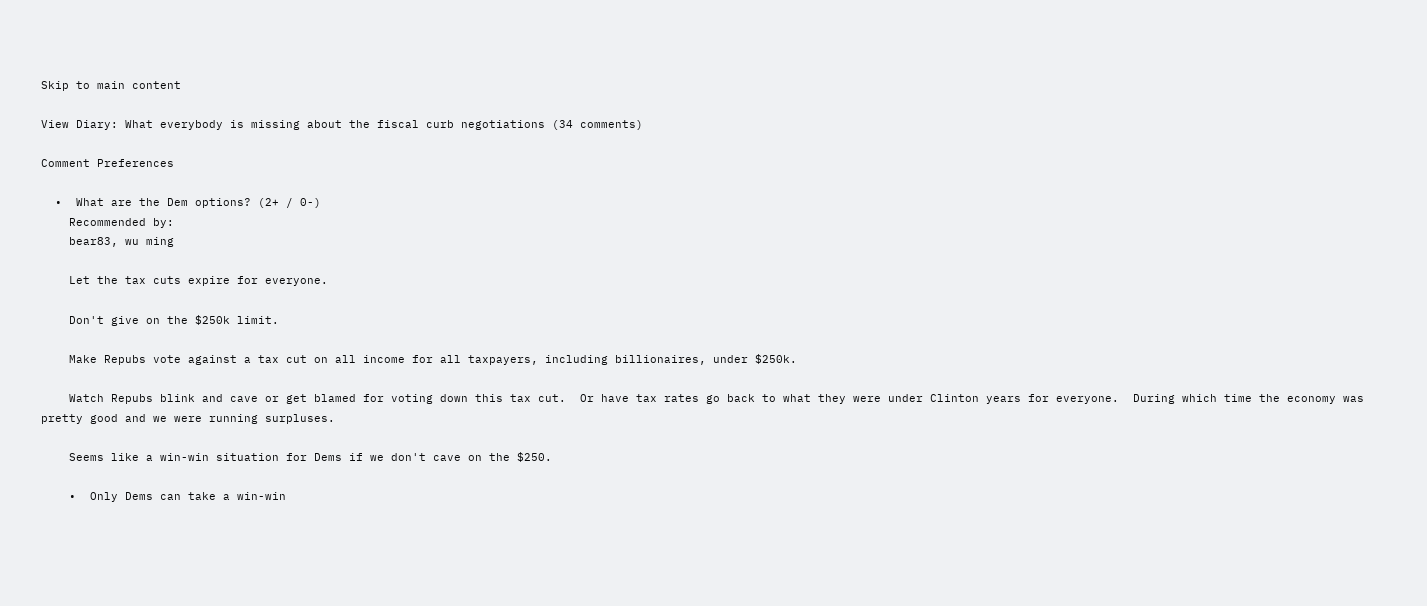Skip to main content

View Diary: What everybody is missing about the fiscal curb negotiations (34 comments)

Comment Preferences

  •  What are the Dem options? (2+ / 0-)
    Recommended by:
    bear83, wu ming

    Let the tax cuts expire for everyone.

    Don't give on the $250k limit.

    Make Repubs vote against a tax cut on all income for all taxpayers, including billionaires, under $250k.

    Watch Repubs blink and cave or get blamed for voting down this tax cut.  Or have tax rates go back to what they were under Clinton years for everyone.  During which time the economy was pretty good and we were running surpluses.

    Seems like a win-win situation for Dems if we don't cave on the $250.

    •  Only Dems can take a win-win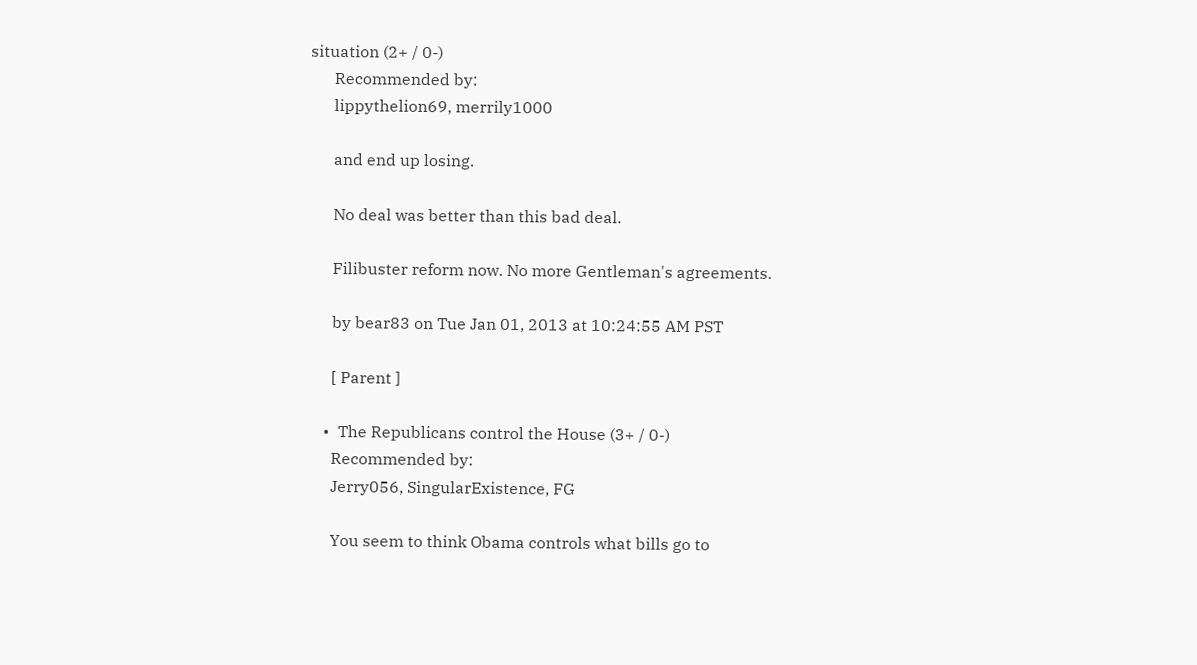situation (2+ / 0-)
      Recommended by:
      lippythelion69, merrily1000

      and end up losing.

      No deal was better than this bad deal.

      Filibuster reform now. No more Gentleman's agreements.

      by bear83 on Tue Jan 01, 2013 at 10:24:55 AM PST

      [ Parent ]

    •  The Republicans control the House (3+ / 0-)
      Recommended by:
      Jerry056, SingularExistence, FG

      You seem to think Obama controls what bills go to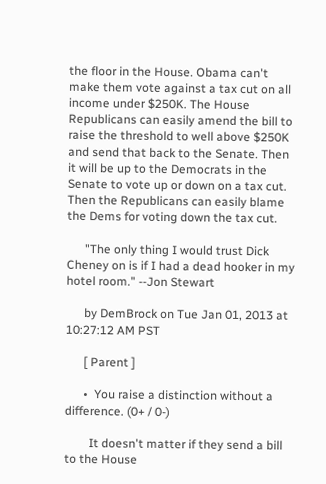the floor in the House. Obama can't make them vote against a tax cut on all income under $250K. The House Republicans can easily amend the bill to raise the threshold to well above $250K and send that back to the Senate. Then it will be up to the Democrats in the Senate to vote up or down on a tax cut. Then the Republicans can easily blame the Dems for voting down the tax cut.

      "The only thing I would trust Dick Cheney on is if I had a dead hooker in my hotel room." --Jon Stewart

      by DemBrock on Tue Jan 01, 2013 at 10:27:12 AM PST

      [ Parent ]

      •  You raise a distinction without a difference. (0+ / 0-)

        It doesn't matter if they send a bill to the House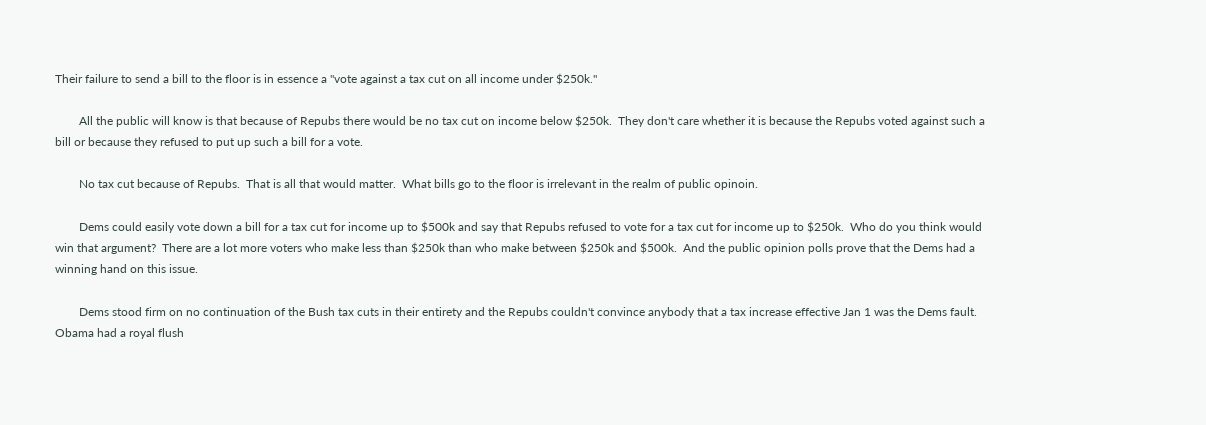Their failure to send a bill to the floor is in essence a "vote against a tax cut on all income under $250k."

        All the public will know is that because of Repubs there would be no tax cut on income below $250k.  They don't care whether it is because the Repubs voted against such a bill or because they refused to put up such a bill for a vote.

        No tax cut because of Repubs.  That is all that would matter.  What bills go to the floor is irrelevant in the realm of public opinoin.

        Dems could easily vote down a bill for a tax cut for income up to $500k and say that Repubs refused to vote for a tax cut for income up to $250k.  Who do you think would win that argument?  There are a lot more voters who make less than $250k than who make between $250k and $500k.  And the public opinion polls prove that the Dems had a winning hand on this issue.

        Dems stood firm on no continuation of the Bush tax cuts in their entirety and the Repubs couldn't convince anybody that a tax increase effective Jan 1 was the Dems fault.  Obama had a royal flush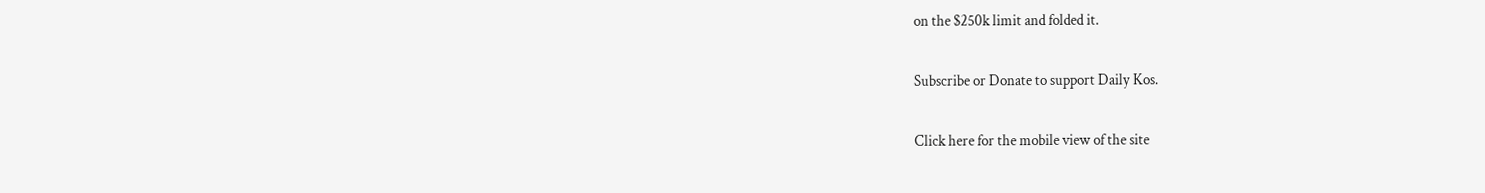on the $250k limit and folded it.

Subscribe or Donate to support Daily Kos.

Click here for the mobile view of the site